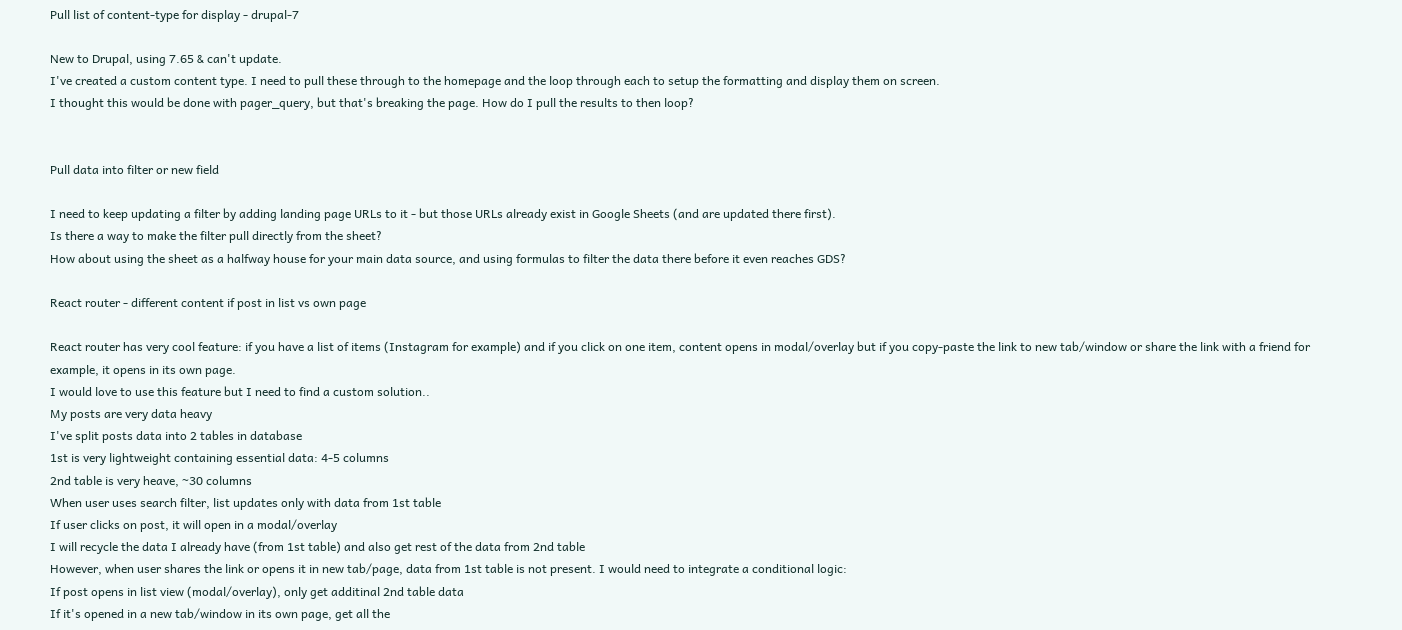Pull list of content-type for display - drupal-7

New to Drupal, using 7.65 & can't update.
I've created a custom content type. I need to pull these through to the homepage and the loop through each to setup the formatting and display them on screen.
I thought this would be done with pager_query, but that's breaking the page. How do I pull the results to then loop?


Pull data into filter or new field

I need to keep updating a filter by adding landing page URLs to it - but those URLs already exist in Google Sheets (and are updated there first).
Is there a way to make the filter pull directly from the sheet?
How about using the sheet as a halfway house for your main data source, and using formulas to filter the data there before it even reaches GDS?

React router - different content if post in list vs own page

React router has very cool feature: if you have a list of items (Instagram for example) and if you click on one item, content opens in modal/overlay but if you copy-paste the link to new tab/window or share the link with a friend for example, it opens in its own page.
I would love to use this feature but I need to find a custom solution..
My posts are very data heavy
I've split posts data into 2 tables in database
1st is very lightweight containing essential data: 4-5 columns
2nd table is very heave, ~30 columns
When user uses search filter, list updates only with data from 1st table
If user clicks on post, it will open in a modal/overlay
I will recycle the data I already have (from 1st table) and also get rest of the data from 2nd table
However, when user shares the link or opens it in new tab/page, data from 1st table is not present. I would need to integrate a conditional logic:
If post opens in list view (modal/overlay), only get additinal 2nd table data
If it's opened in a new tab/window in its own page, get all the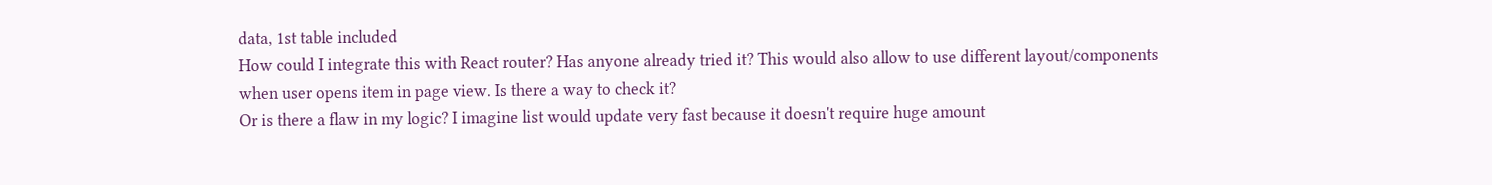data, 1st table included
How could I integrate this with React router? Has anyone already tried it? This would also allow to use different layout/components when user opens item in page view. Is there a way to check it?
Or is there a flaw in my logic? I imagine list would update very fast because it doesn't require huge amount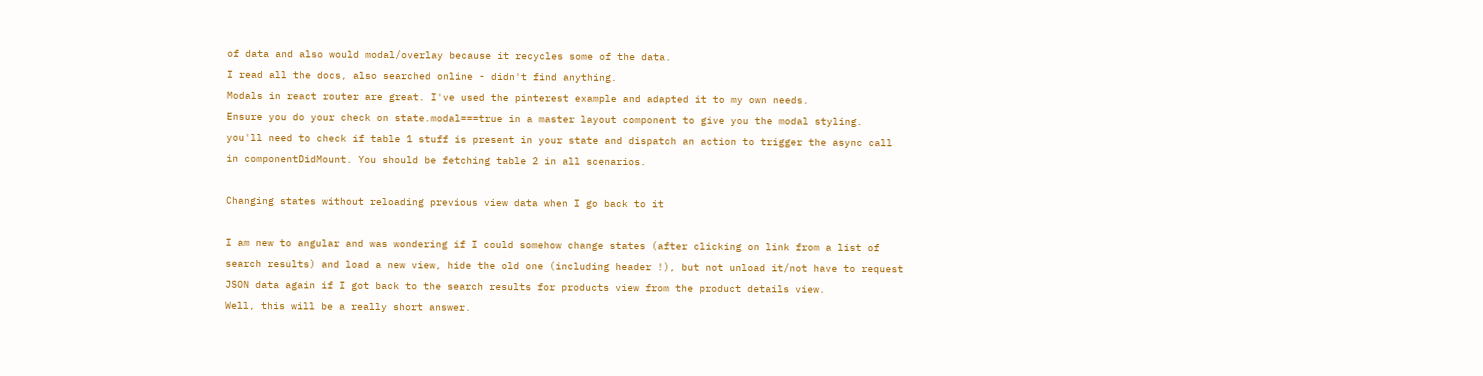of data and also would modal/overlay because it recycles some of the data.
I read all the docs, also searched online - didn't find anything.
Modals in react router are great. I've used the pinterest example and adapted it to my own needs.
Ensure you do your check on state.modal===true in a master layout component to give you the modal styling.
you'll need to check if table 1 stuff is present in your state and dispatch an action to trigger the async call in componentDidMount. You should be fetching table 2 in all scenarios.

Changing states without reloading previous view data when I go back to it

I am new to angular and was wondering if I could somehow change states (after clicking on link from a list of search results) and load a new view, hide the old one (including header !), but not unload it/not have to request JSON data again if I got back to the search results for products view from the product details view.
Well, this will be a really short answer.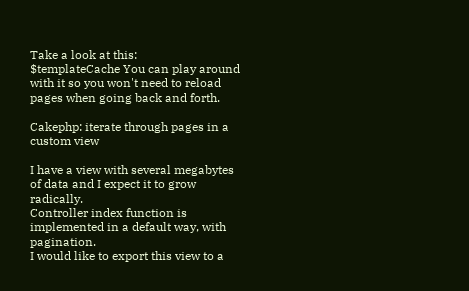Take a look at this:
$templateCache You can play around with it so you won't need to reload pages when going back and forth.

Cakephp: iterate through pages in a custom view

I have a view with several megabytes of data and I expect it to grow radically.
Controller index function is implemented in a default way, with pagination.
I would like to export this view to a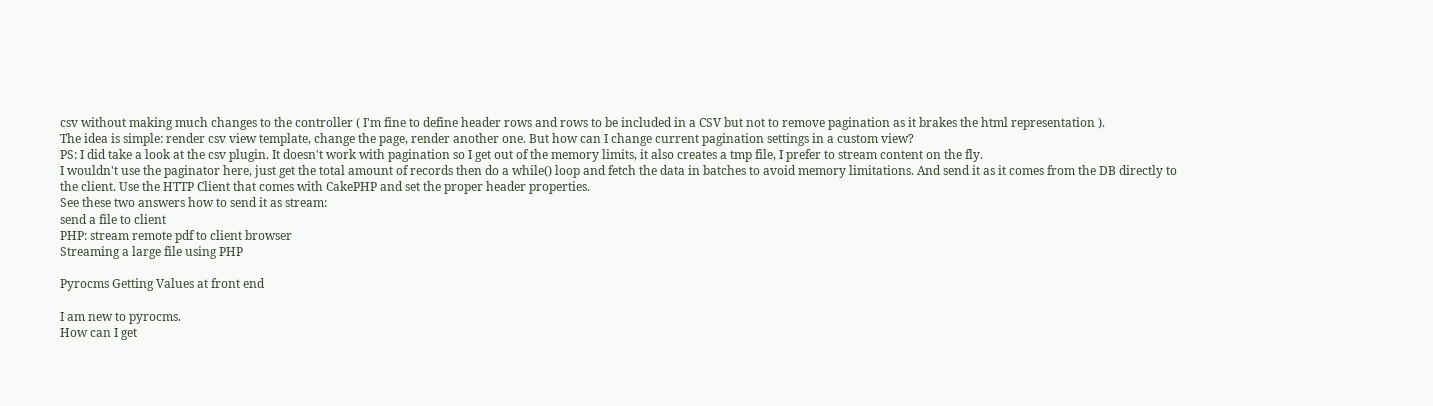csv without making much changes to the controller ( I'm fine to define header rows and rows to be included in a CSV but not to remove pagination as it brakes the html representation ).
The idea is simple: render csv view template, change the page, render another one. But how can I change current pagination settings in a custom view?
PS: I did take a look at the csv plugin. It doesn't work with pagination so I get out of the memory limits, it also creates a tmp file, I prefer to stream content on the fly.
I wouldn't use the paginator here, just get the total amount of records then do a while() loop and fetch the data in batches to avoid memory limitations. And send it as it comes from the DB directly to the client. Use the HTTP Client that comes with CakePHP and set the proper header properties.
See these two answers how to send it as stream:
send a file to client
PHP: stream remote pdf to client browser
Streaming a large file using PHP

Pyrocms Getting Values at front end

I am new to pyrocms.
How can I get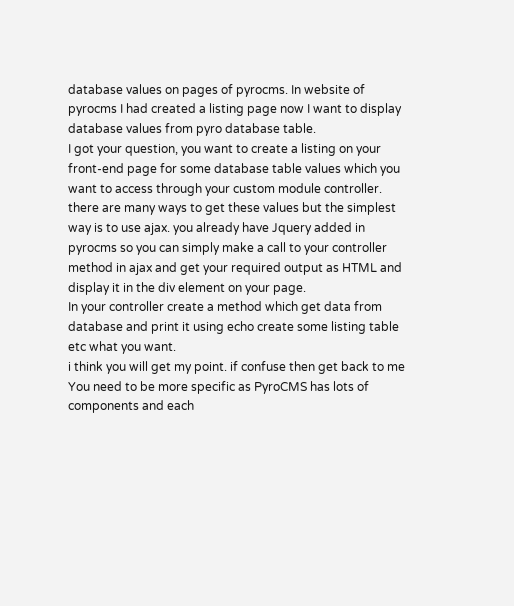database values on pages of pyrocms. In website of pyrocms I had created a listing page now I want to display database values from pyro database table.
I got your question, you want to create a listing on your front-end page for some database table values which you want to access through your custom module controller. there are many ways to get these values but the simplest way is to use ajax. you already have Jquery added in pyrocms so you can simply make a call to your controller method in ajax and get your required output as HTML and display it in the div element on your page.
In your controller create a method which get data from database and print it using echo create some listing table etc what you want.
i think you will get my point. if confuse then get back to me
You need to be more specific as PyroCMS has lots of components and each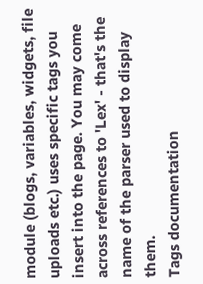module (blogs, variables, widgets, file uploads etc.) uses specific tags you insert into the page. You may come across references to 'Lex' - that's the name of the parser used to display them.
Tags documentation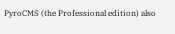PyroCMS (the Professional edition) also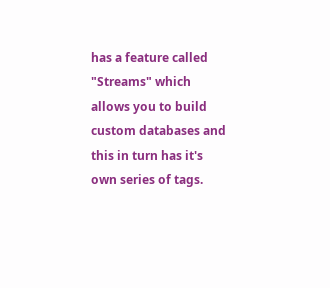has a feature called "Streams" which allows you to build custom databases and this in turn has it's own series of tags.